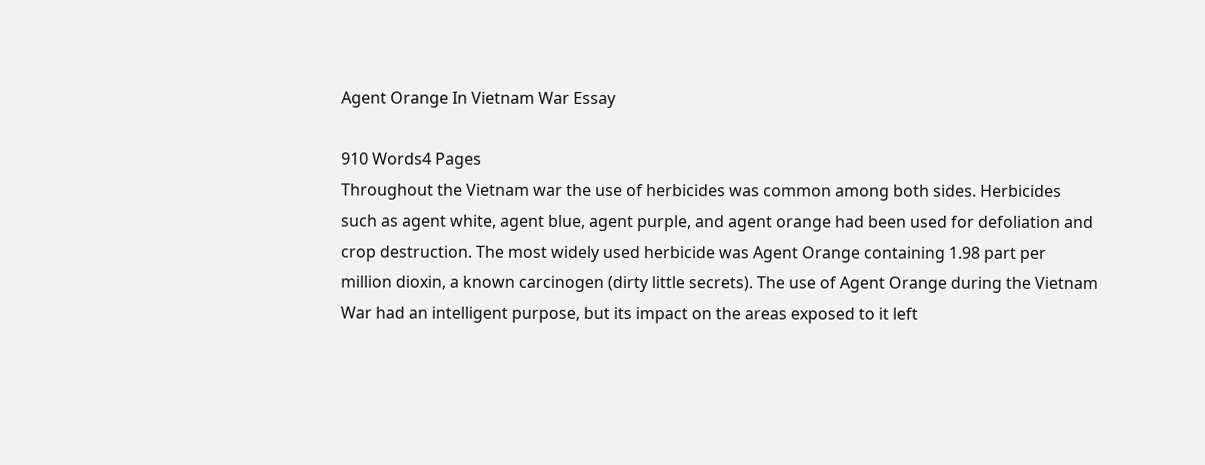Agent Orange In Vietnam War Essay

910 Words4 Pages
Throughout the Vietnam war the use of herbicides was common among both sides. Herbicides such as agent white, agent blue, agent purple, and agent orange had been used for defoliation and crop destruction. The most widely used herbicide was Agent Orange containing 1.98 part per million dioxin, a known carcinogen (dirty little secrets). The use of Agent Orange during the Vietnam War had an intelligent purpose, but its impact on the areas exposed to it left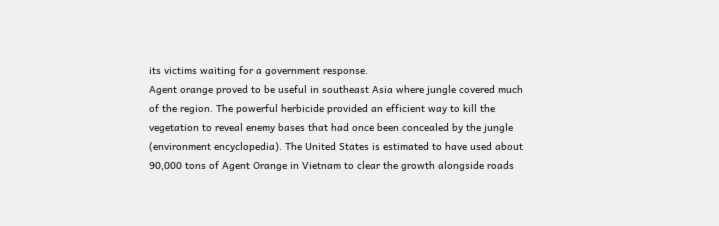its victims waiting for a government response.
Agent orange proved to be useful in southeast Asia where jungle covered much of the region. The powerful herbicide provided an efficient way to kill the vegetation to reveal enemy bases that had once been concealed by the jungle (environment encyclopedia). The United States is estimated to have used about 90,000 tons of Agent Orange in Vietnam to clear the growth alongside roads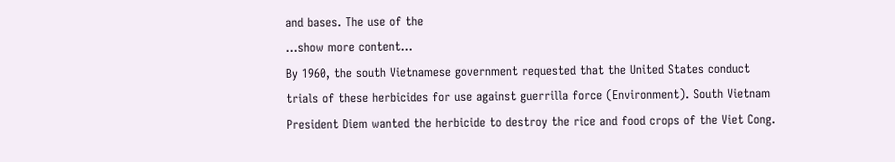and bases. The use of the
…show more content…
By 1960, the south Vietnamese government requested that the United States conduct trials of these herbicides for use against guerrilla force (Environment). South Vietnam President Diem wanted the herbicide to destroy the rice and food crops of the Viet Cong.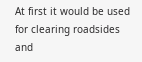At first it would be used for clearing roadsides and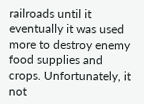railroads until it eventually it was used more to destroy enemy food supplies and crops. Unfortunately, it not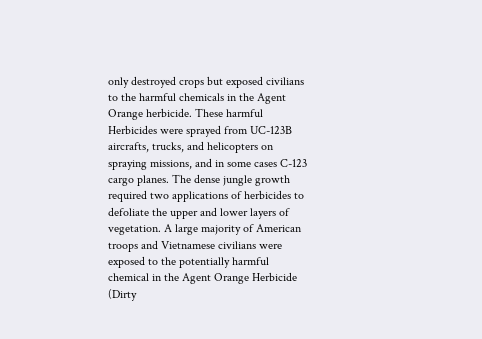only destroyed crops but exposed civilians to the harmful chemicals in the Agent Orange herbicide. These harmful Herbicides were sprayed from UC-123B aircrafts, trucks, and helicopters on spraying missions, and in some cases C-123 cargo planes. The dense jungle growth required two applications of herbicides to defoliate the upper and lower layers of vegetation. A large majority of American troops and Vietnamese civilians were exposed to the potentially harmful chemical in the Agent Orange Herbicide (Dirty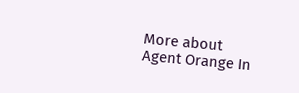More about Agent Orange In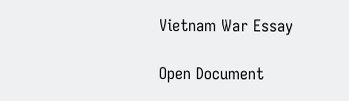Vietnam War Essay

Open Document